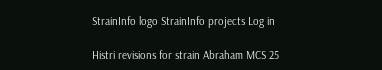StrainInfo logo StrainInfo projects Log in

Histri revisions for strain Abraham MCS 25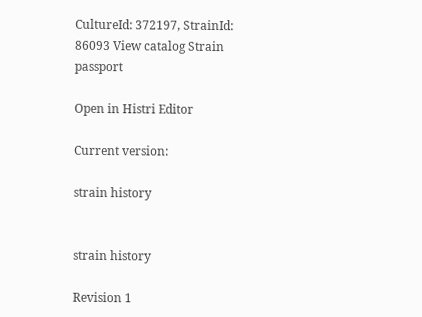CultureId: 372197, StrainId: 86093 View catalog Strain passport

Open in Histri Editor

Current version:

strain history


strain history

Revision 1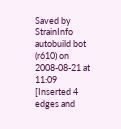Saved by StrainInfo autobuild bot (r610) on 2008-08-21 at 11:09
[Inserted 4 edges and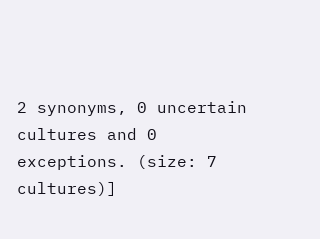2 synonyms, 0 uncertain cultures and 0 exceptions. (size: 7 cultures)]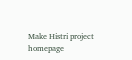Make Histri project homepage